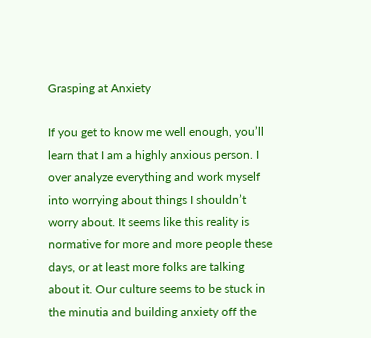Grasping at Anxiety

If you get to know me well enough, you’ll learn that I am a highly anxious person. I over analyze everything and work myself into worrying about things I shouldn’t worry about. It seems like this reality is normative for more and more people these days, or at least more folks are talking about it. Our culture seems to be stuck in the minutia and building anxiety off the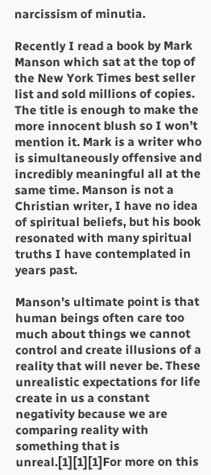narcissism of minutia.

Recently I read a book by Mark Manson which sat at the top of the New York Times best seller list and sold millions of copies. The title is enough to make the more innocent blush so I won’t mention it. Mark is a writer who is simultaneously offensive and incredibly meaningful all at the same time. Manson is not a Christian writer, I have no idea of spiritual beliefs, but his book resonated with many spiritual truths I have contemplated in years past.

Manson’s ultimate point is that human beings often care too much about things we cannot control and create illusions of a reality that will never be. These unrealistic expectations for life create in us a constant negativity because we are comparing reality with something that is unreal.[1][1][1]For more on this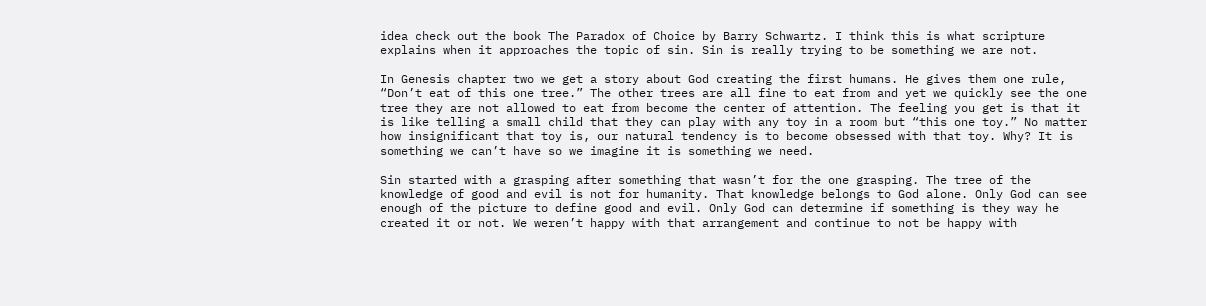idea check out the book The Paradox of Choice by Barry Schwartz. I think this is what scripture explains when it approaches the topic of sin. Sin is really trying to be something we are not.

In Genesis chapter two we get a story about God creating the first humans. He gives them one rule, “Don’t eat of this one tree.” The other trees are all fine to eat from and yet we quickly see the one tree they are not allowed to eat from become the center of attention. The feeling you get is that it is like telling a small child that they can play with any toy in a room but “this one toy.” No matter how insignificant that toy is, our natural tendency is to become obsessed with that toy. Why? It is something we can’t have so we imagine it is something we need.

Sin started with a grasping after something that wasn’t for the one grasping. The tree of the knowledge of good and evil is not for humanity. That knowledge belongs to God alone. Only God can see enough of the picture to define good and evil. Only God can determine if something is they way he created it or not. We weren’t happy with that arrangement and continue to not be happy with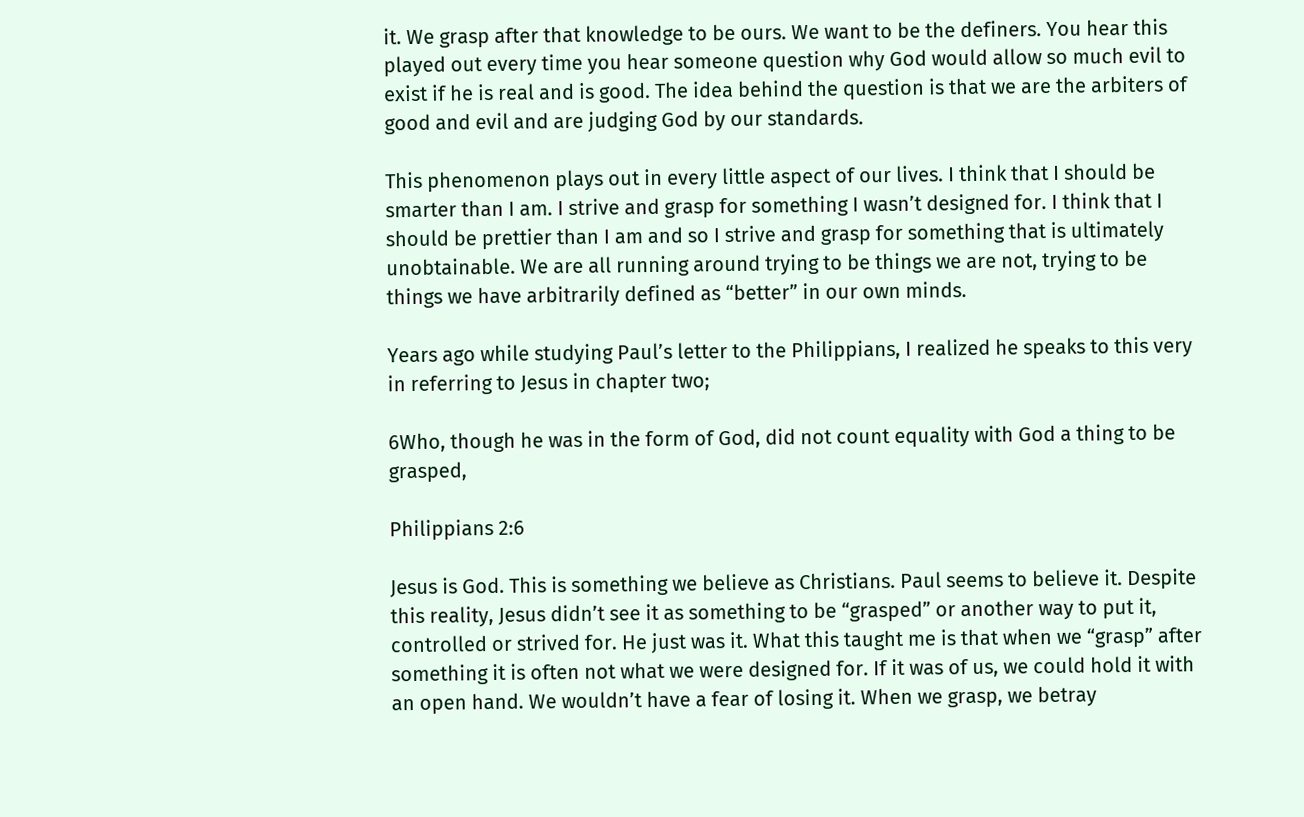it. We grasp after that knowledge to be ours. We want to be the definers. You hear this played out every time you hear someone question why God would allow so much evil to exist if he is real and is good. The idea behind the question is that we are the arbiters of good and evil and are judging God by our standards.

This phenomenon plays out in every little aspect of our lives. I think that I should be smarter than I am. I strive and grasp for something I wasn’t designed for. I think that I should be prettier than I am and so I strive and grasp for something that is ultimately unobtainable. We are all running around trying to be things we are not, trying to be things we have arbitrarily defined as “better” in our own minds.

Years ago while studying Paul’s letter to the Philippians, I realized he speaks to this very in referring to Jesus in chapter two;

6Who, though he was in the form of God, did not count equality with God a thing to be grasped,

Philippians 2:6

Jesus is God. This is something we believe as Christians. Paul seems to believe it. Despite this reality, Jesus didn’t see it as something to be “grasped” or another way to put it, controlled or strived for. He just was it. What this taught me is that when we “grasp” after something it is often not what we were designed for. If it was of us, we could hold it with an open hand. We wouldn’t have a fear of losing it. When we grasp, we betray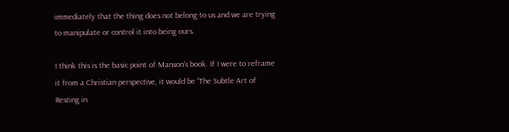immediately that the thing does not belong to us and we are trying to manipulate or control it into being ours.

I think this is the basic point of Manson’s book. If I were to reframe it from a Christian perspective, it would be “The Subtle Art of Resting in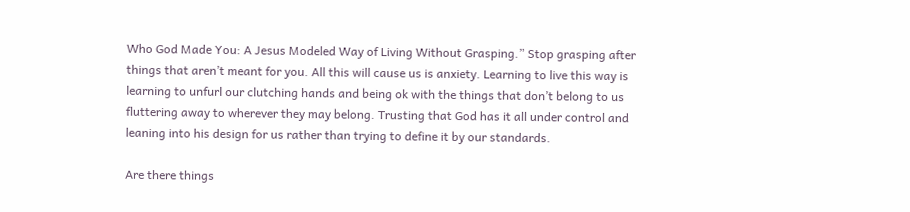Who God Made You: A Jesus Modeled Way of Living Without Grasping.” Stop grasping after things that aren’t meant for you. All this will cause us is anxiety. Learning to live this way is learning to unfurl our clutching hands and being ok with the things that don’t belong to us fluttering away to wherever they may belong. Trusting that God has it all under control and leaning into his design for us rather than trying to define it by our standards.

Are there things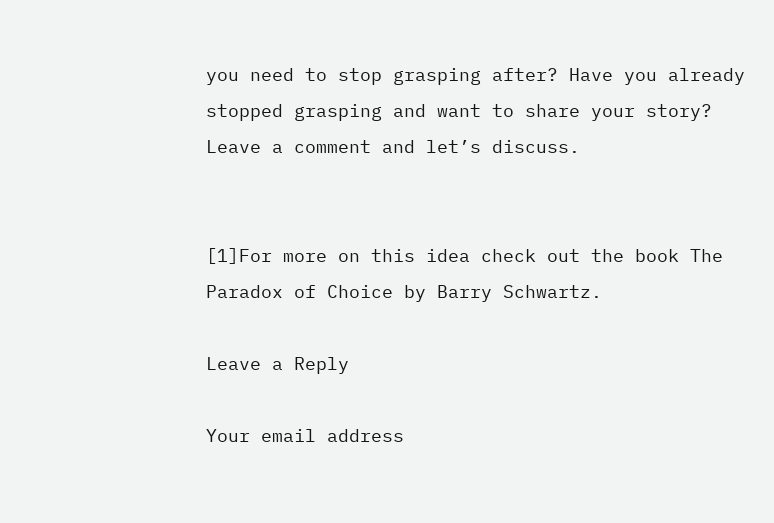you need to stop grasping after? Have you already stopped grasping and want to share your story? Leave a comment and let’s discuss.


[1]For more on this idea check out the book The Paradox of Choice by Barry Schwartz.

Leave a Reply

Your email address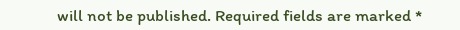will not be published. Required fields are marked *